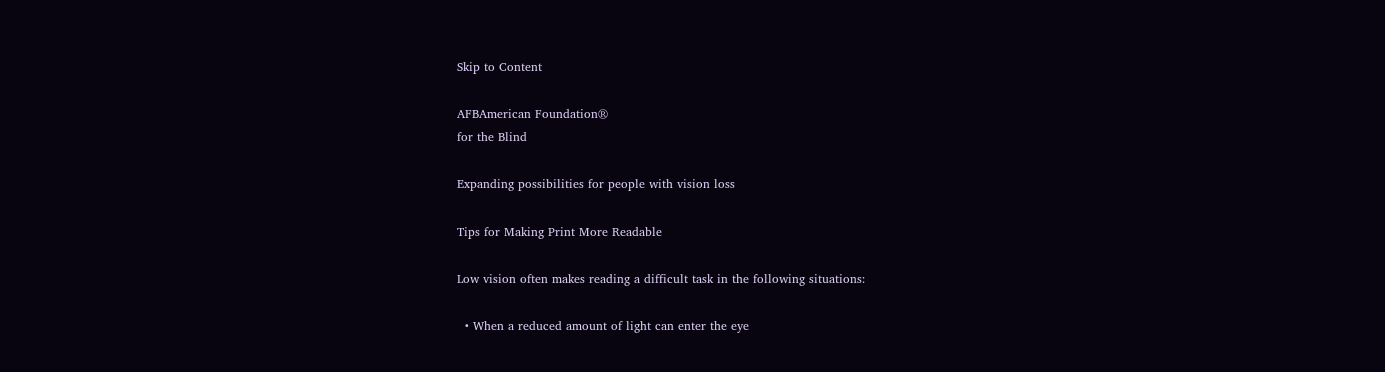Skip to Content

AFBAmerican Foundation®
for the Blind

Expanding possibilities for people with vision loss

Tips for Making Print More Readable

Low vision often makes reading a difficult task in the following situations:

  • When a reduced amount of light can enter the eye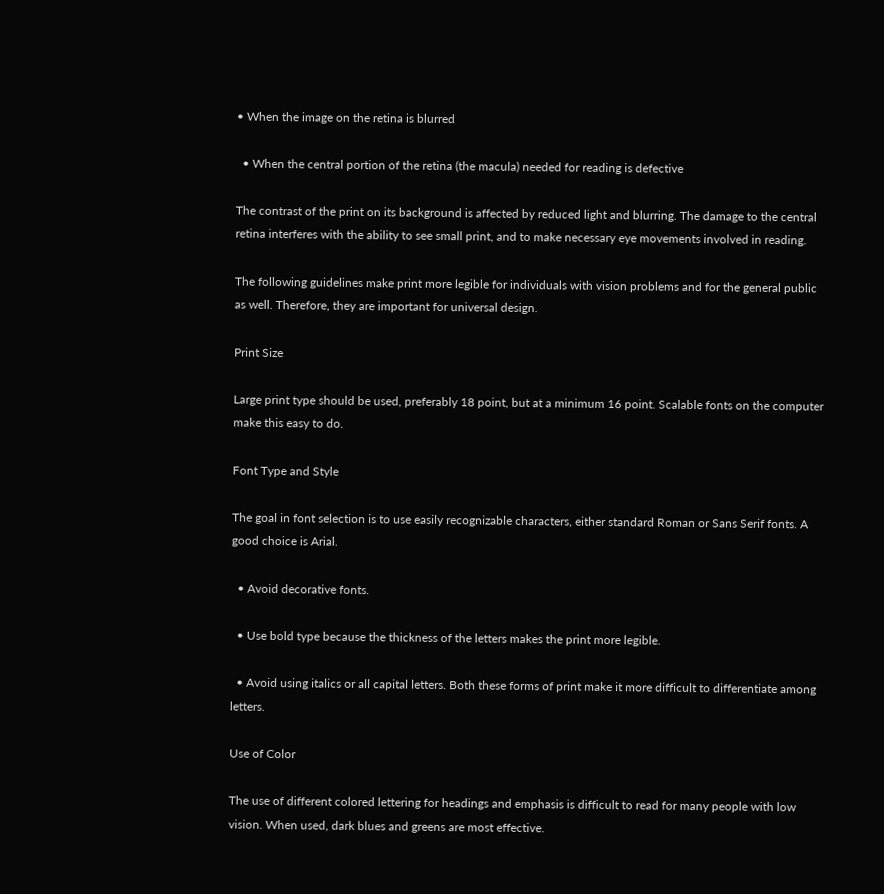• When the image on the retina is blurred

  • When the central portion of the retina (the macula) needed for reading is defective

The contrast of the print on its background is affected by reduced light and blurring. The damage to the central retina interferes with the ability to see small print, and to make necessary eye movements involved in reading.

The following guidelines make print more legible for individuals with vision problems and for the general public as well. Therefore, they are important for universal design.

Print Size

Large print type should be used, preferably 18 point, but at a minimum 16 point. Scalable fonts on the computer make this easy to do.

Font Type and Style

The goal in font selection is to use easily recognizable characters, either standard Roman or Sans Serif fonts. A good choice is Arial.

  • Avoid decorative fonts.

  • Use bold type because the thickness of the letters makes the print more legible.

  • Avoid using italics or all capital letters. Both these forms of print make it more difficult to differentiate among letters.

Use of Color

The use of different colored lettering for headings and emphasis is difficult to read for many people with low vision. When used, dark blues and greens are most effective.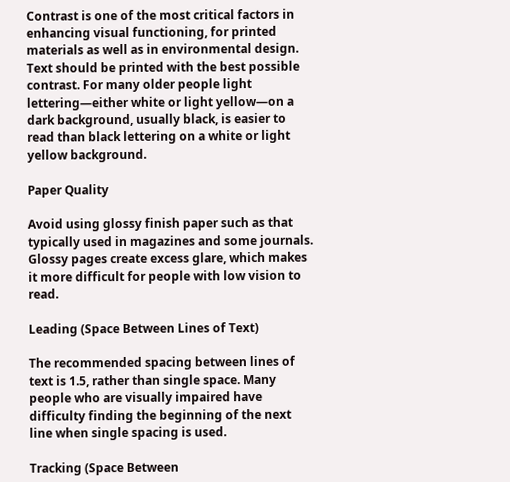Contrast is one of the most critical factors in enhancing visual functioning, for printed materials as well as in environmental design. Text should be printed with the best possible contrast. For many older people light lettering—either white or light yellow—on a dark background, usually black, is easier to read than black lettering on a white or light yellow background.

Paper Quality

Avoid using glossy finish paper such as that typically used in magazines and some journals. Glossy pages create excess glare, which makes it more difficult for people with low vision to read.

Leading (Space Between Lines of Text)

The recommended spacing between lines of text is 1.5, rather than single space. Many people who are visually impaired have difficulty finding the beginning of the next line when single spacing is used.

Tracking (Space Between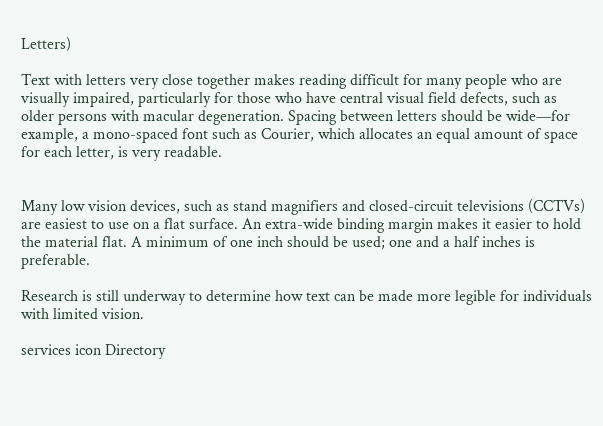Letters)

Text with letters very close together makes reading difficult for many people who are visually impaired, particularly for those who have central visual field defects, such as older persons with macular degeneration. Spacing between letters should be wide—for example, a mono-spaced font such as Courier, which allocates an equal amount of space for each letter, is very readable.


Many low vision devices, such as stand magnifiers and closed-circuit televisions (CCTVs) are easiest to use on a flat surface. An extra-wide binding margin makes it easier to hold the material flat. A minimum of one inch should be used; one and a half inches is preferable.

Research is still underway to determine how text can be made more legible for individuals with limited vision.

services icon Directory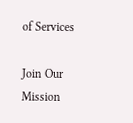of Services

Join Our Mission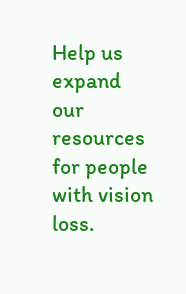Help us expand our resources for people with vision loss.